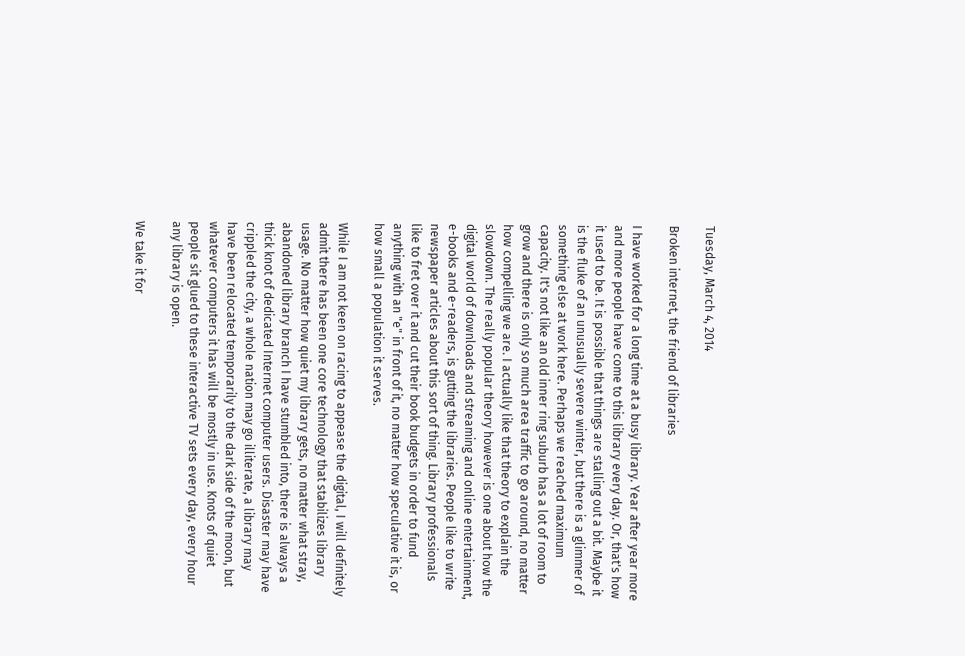Tuesday, March 4, 2014

Broken internet, the friend of libraries

I have worked for a long time at a busy library. Year after year more and more people have come to this library every day. Or, that's how it used to be. It is possible that things are stalling out a bit. Maybe it is the fluke of an unusually severe winter, but there is a glimmer of something else at work here. Perhaps we reached maximum capacity. It's not like an old inner ring suburb has a lot of room to grow and there is only so much area traffic to go around, no matter how compelling we are. I actually like that theory to explain the slowdown. The really popular theory however is one about how the digital world of downloads and streaming and online entertainment, e-books and e-readers, is gutting the libraries. People like to write newspaper articles about this sort of thing. Library professionals like to fret over it and cut their book budgets in order to fund anything with an "e" in front of it, no matter how speculative it is, or how small a population it serves.

While I am not keen on racing to appease the digital, I will definitely admit there has been one core technology that stabilizes library usage. No matter how quiet my library gets, no matter what stray, abandoned library branch I have stumbled into, there is always a thick knot of dedicated Internet computer users. Disaster may have crippled the city, a whole nation may go illiterate, a library may have been relocated temporarily to the dark side of the moon, but whatever computers it has will be mostly in use. Knots of quiet people sit glued to these interactive TV sets every day, every hour any library is open.

We take it for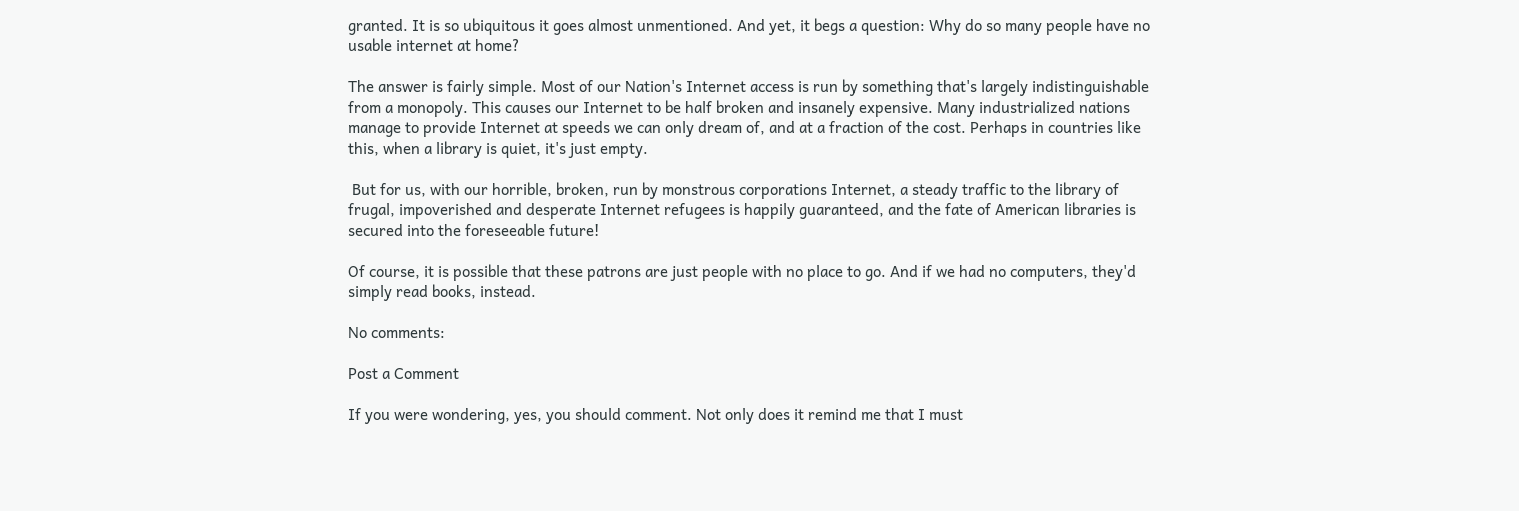granted. It is so ubiquitous it goes almost unmentioned. And yet, it begs a question: Why do so many people have no usable internet at home?

The answer is fairly simple. Most of our Nation's Internet access is run by something that's largely indistinguishable from a monopoly. This causes our Internet to be half broken and insanely expensive. Many industrialized nations manage to provide Internet at speeds we can only dream of, and at a fraction of the cost. Perhaps in countries like this, when a library is quiet, it's just empty.

 But for us, with our horrible, broken, run by monstrous corporations Internet, a steady traffic to the library of frugal, impoverished and desperate Internet refugees is happily guaranteed, and the fate of American libraries is secured into the foreseeable future!

Of course, it is possible that these patrons are just people with no place to go. And if we had no computers, they'd simply read books, instead.

No comments:

Post a Comment

If you were wondering, yes, you should comment. Not only does it remind me that I must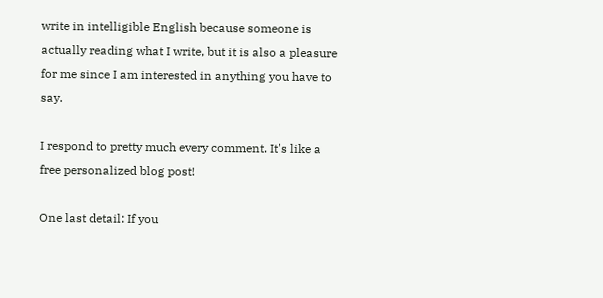write in intelligible English because someone is actually reading what I write, but it is also a pleasure for me since I am interested in anything you have to say.

I respond to pretty much every comment. It's like a free personalized blog post!

One last detail: If you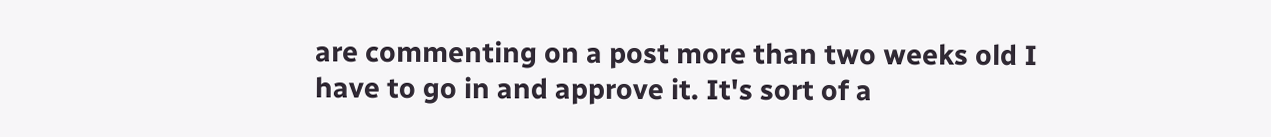are commenting on a post more than two weeks old I have to go in and approve it. It's sort of a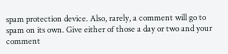spam protection device. Also, rarely, a comment will go to spam on its own. Give either of those a day or two and your comment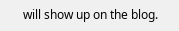will show up on the blog.